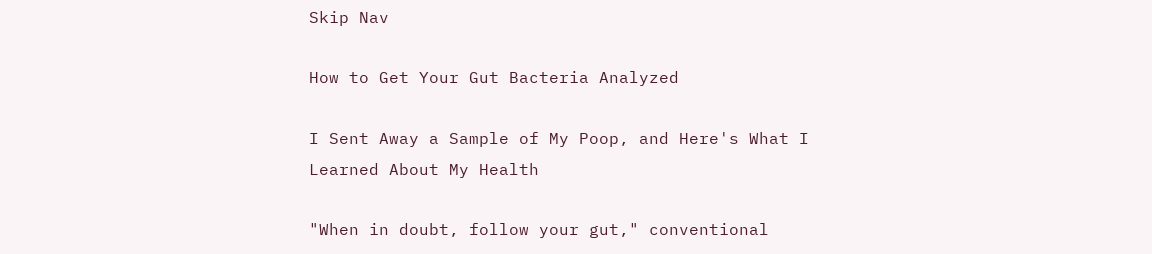Skip Nav

How to Get Your Gut Bacteria Analyzed

I Sent Away a Sample of My Poop, and Here's What I Learned About My Health

"When in doubt, follow your gut," conventional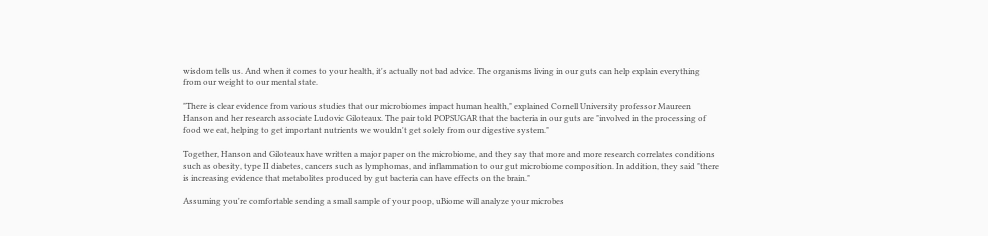wisdom tells us. And when it comes to your health, it's actually not bad advice. The organisms living in our guts can help explain everything from our weight to our mental state.

"There is clear evidence from various studies that our microbiomes impact human health," explained Cornell University professor Maureen Hanson and her research associate Ludovic Giloteaux. The pair told POPSUGAR that the bacteria in our guts are "involved in the processing of food we eat, helping to get important nutrients we wouldn't get solely from our digestive system."

Together, Hanson and Giloteaux have written a major paper on the microbiome, and they say that more and more research correlates conditions such as obesity, type II diabetes, cancers such as lymphomas, and inflammation to our gut microbiome composition. In addition, they said "there is increasing evidence that metabolites produced by gut bacteria can have effects on the brain."

Assuming you're comfortable sending a small sample of your poop, uBiome will analyze your microbes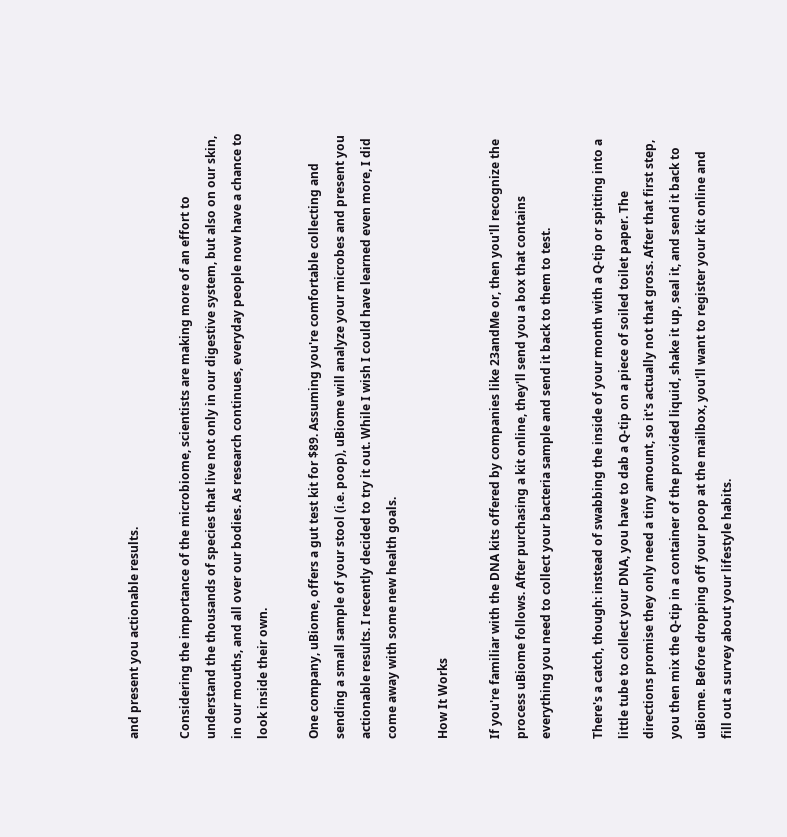and present you actionable results.

Considering the importance of the microbiome, scientists are making more of an effort to understand the thousands of species that live not only in our digestive system, but also on our skin, in our mouths, and all over our bodies. As research continues, everyday people now have a chance to look inside their own.

One company, uBiome, offers a gut test kit for $89. Assuming you're comfortable collecting and sending a small sample of your stool (i.e. poop), uBiome will analyze your microbes and present you actionable results. I recently decided to try it out. While I wish I could have learned even more, I did come away with some new health goals.

How It Works

If you're familiar with the DNA kits offered by companies like 23andMe or, then you'll recognize the process uBiome follows. After purchasing a kit online, they'll send you a box that contains everything you need to collect your bacteria sample and send it back to them to test.

There's a catch, though: instead of swabbing the inside of your month with a Q-tip or spitting into a little tube to collect your DNA, you have to dab a Q-tip on a piece of soiled toilet paper. The directions promise they only need a tiny amount, so it's actually not that gross. After that first step, you then mix the Q-tip in a container of the provided liquid, shake it up, seal it, and send it back to uBiome. Before dropping off your poop at the mailbox, you'll want to register your kit online and fill out a survey about your lifestyle habits.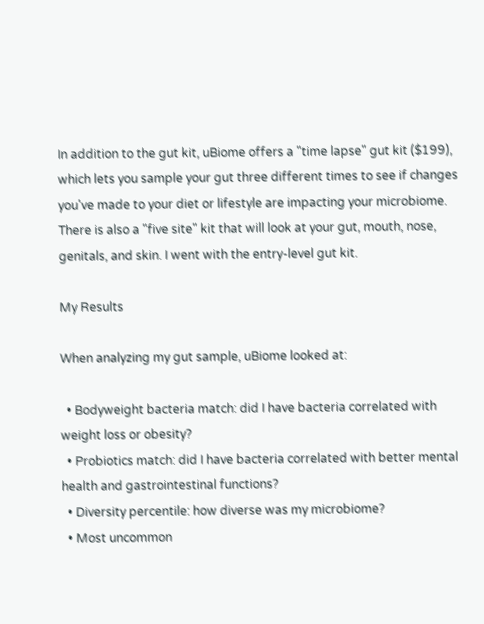In addition to the gut kit, uBiome offers a "time lapse" gut kit ($199), which lets you sample your gut three different times to see if changes you've made to your diet or lifestyle are impacting your microbiome. There is also a "five site" kit that will look at your gut, mouth, nose, genitals, and skin. I went with the entry-level gut kit.

My Results

When analyzing my gut sample, uBiome looked at:

  • Bodyweight bacteria match: did I have bacteria correlated with weight loss or obesity?
  • Probiotics match: did I have bacteria correlated with better mental health and gastrointestinal functions?
  • Diversity percentile: how diverse was my microbiome?
  • Most uncommon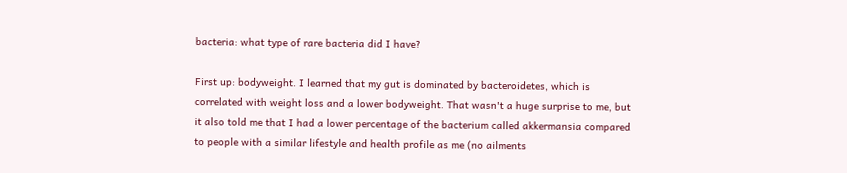bacteria: what type of rare bacteria did I have?

First up: bodyweight. I learned that my gut is dominated by bacteroidetes, which is correlated with weight loss and a lower bodyweight. That wasn't a huge surprise to me, but it also told me that I had a lower percentage of the bacterium called akkermansia compared to people with a similar lifestyle and health profile as me (no ailments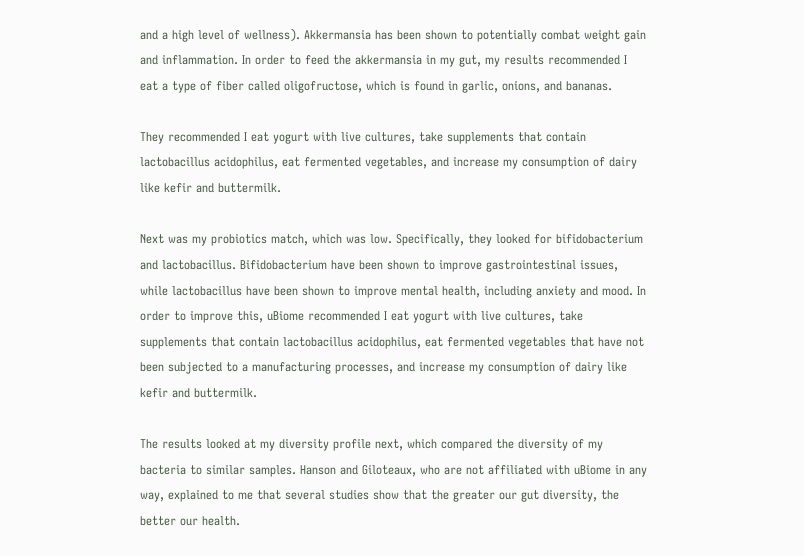and a high level of wellness). Akkermansia has been shown to potentially combat weight gain and inflammation. In order to feed the akkermansia in my gut, my results recommended I eat a type of fiber called oligofructose, which is found in garlic, onions, and bananas.

They recommended I eat yogurt with live cultures, take supplements that contain lactobacillus acidophilus, eat fermented vegetables, and increase my consumption of dairy like kefir and buttermilk.

Next was my probiotics match, which was low. Specifically, they looked for bifidobacterium and lactobacillus. Bifidobacterium have been shown to improve gastrointestinal issues, while lactobacillus have been shown to improve mental health, including anxiety and mood. In order to improve this, uBiome recommended I eat yogurt with live cultures, take supplements that contain lactobacillus acidophilus, eat fermented vegetables that have not been subjected to a manufacturing processes, and increase my consumption of dairy like kefir and buttermilk.

The results looked at my diversity profile next, which compared the diversity of my bacteria to similar samples. Hanson and Giloteaux, who are not affiliated with uBiome in any way, explained to me that several studies show that the greater our gut diversity, the better our health.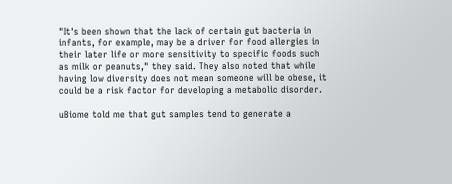"It's been shown that the lack of certain gut bacteria in infants, for example, may be a driver for food allergies in their later life or more sensitivity to specific foods such as milk or peanuts," they said. They also noted that while having low diversity does not mean someone will be obese, it could be a risk factor for developing a metabolic disorder.

uBiome told me that gut samples tend to generate a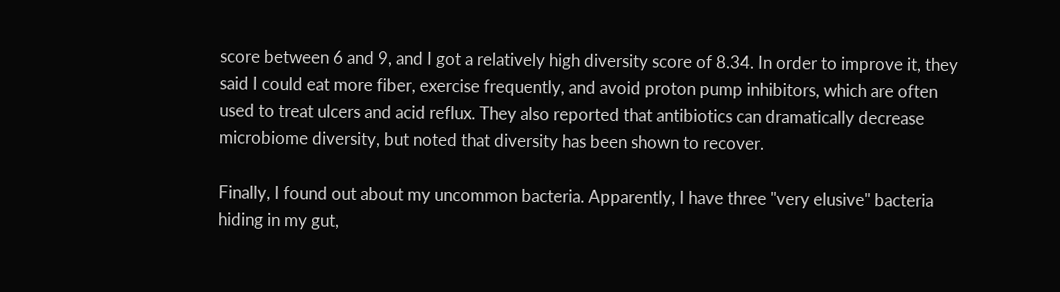score between 6 and 9, and I got a relatively high diversity score of 8.34. In order to improve it, they said I could eat more fiber, exercise frequently, and avoid proton pump inhibitors, which are often used to treat ulcers and acid reflux. They also reported that antibiotics can dramatically decrease microbiome diversity, but noted that diversity has been shown to recover.

Finally, I found out about my uncommon bacteria. Apparently, I have three "very elusive" bacteria hiding in my gut,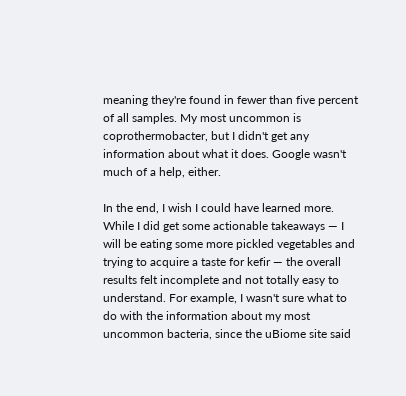meaning they're found in fewer than five percent of all samples. My most uncommon is coprothermobacter, but I didn't get any information about what it does. Google wasn't much of a help, either.

In the end, I wish I could have learned more. While I did get some actionable takeaways — I will be eating some more pickled vegetables and trying to acquire a taste for kefir — the overall results felt incomplete and not totally easy to understand. For example, I wasn't sure what to do with the information about my most uncommon bacteria, since the uBiome site said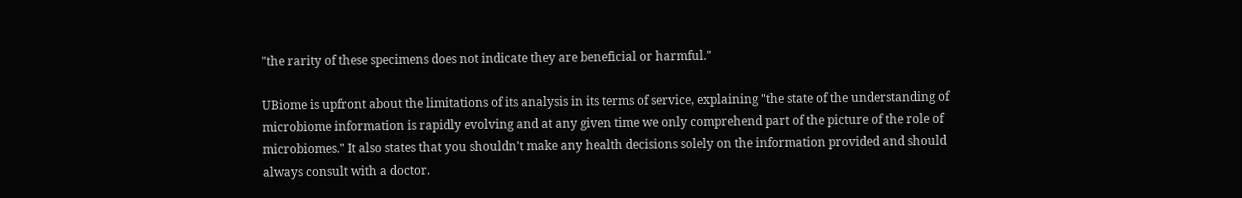"the rarity of these specimens does not indicate they are beneficial or harmful."

UBiome is upfront about the limitations of its analysis in its terms of service, explaining "the state of the understanding of microbiome information is rapidly evolving and at any given time we only comprehend part of the picture of the role of microbiomes." It also states that you shouldn't make any health decisions solely on the information provided and should always consult with a doctor.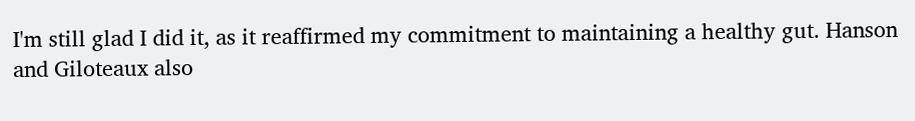I'm still glad I did it, as it reaffirmed my commitment to maintaining a healthy gut. Hanson and Giloteaux also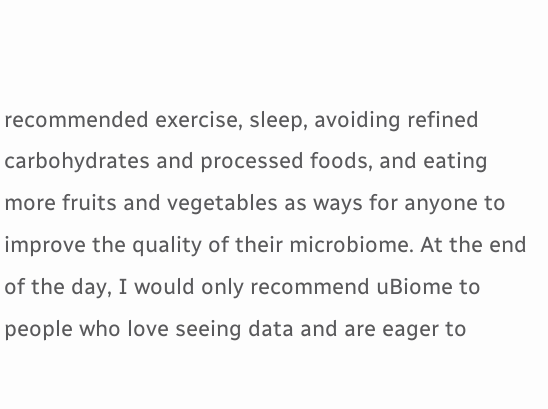recommended exercise, sleep, avoiding refined carbohydrates and processed foods, and eating more fruits and vegetables as ways for anyone to improve the quality of their microbiome. At the end of the day, I would only recommend uBiome to people who love seeing data and are eager to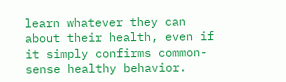learn whatever they can about their health, even if it simply confirms common-sense healthy behavior.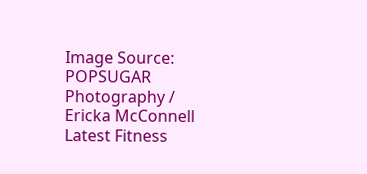Image Source: POPSUGAR Photography / Ericka McConnell
Latest Fitness